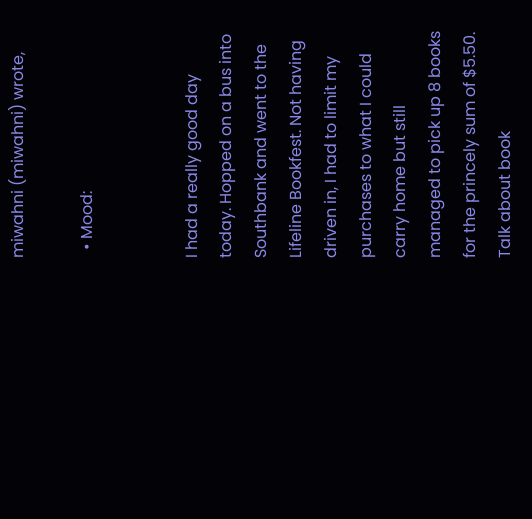miwahni (miwahni) wrote,

  • Mood:


I had a really good day today. Hopped on a bus into Southbank and went to the Lifeline Bookfest. Not having driven in, I had to limit my purchases to what I could carry home but still managed to pick up 8 books for the princely sum of $5.50. Talk about book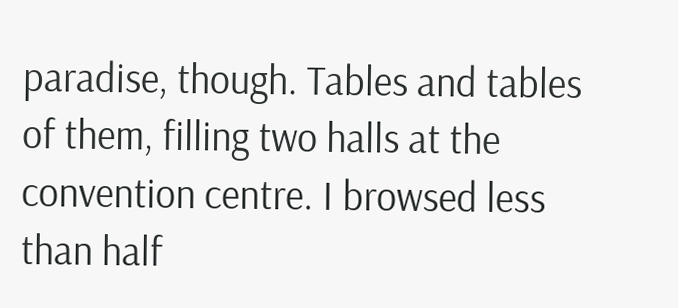paradise, though. Tables and tables of them, filling two halls at the convention centre. I browsed less than half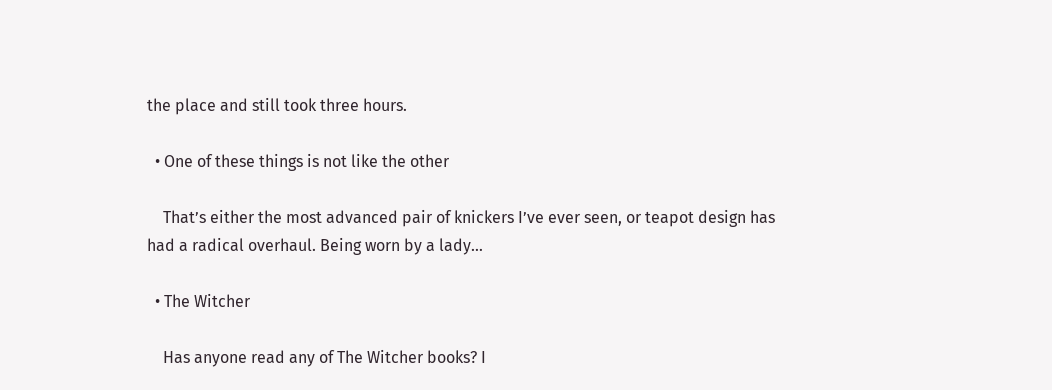the place and still took three hours.

  • One of these things is not like the other

    That’s either the most advanced pair of knickers I’ve ever seen, or teapot design has had a radical overhaul. Being worn by a lady…

  • The Witcher

    Has anyone read any of The Witcher books? I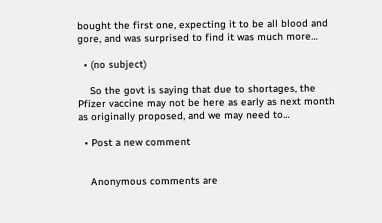bought the first one, expecting it to be all blood and gore, and was surprised to find it was much more…

  • (no subject)

    So the govt is saying that due to shortages, the Pfizer vaccine may not be here as early as next month as originally proposed, and we may need to…

  • Post a new comment


    Anonymous comments are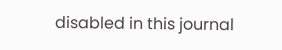disabled in this journal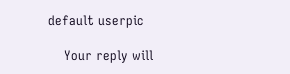default userpic

    Your reply will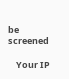be screened

    Your IP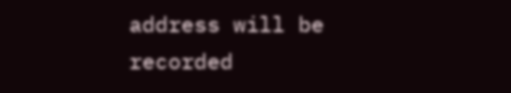address will be recorded